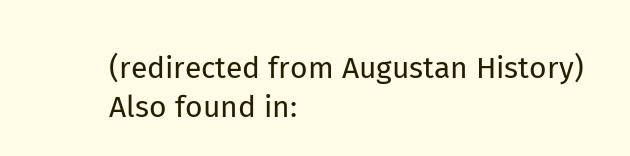(redirected from Augustan History)
Also found in: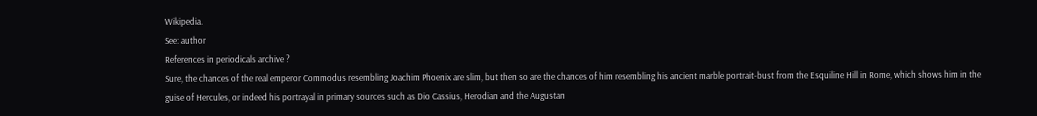Wikipedia.
See: author
References in periodicals archive ?
Sure, the chances of the real emperor Commodus resembling Joachim Phoenix are slim, but then so are the chances of him resembling his ancient marble portrait-bust from the Esquiline Hill in Rome, which shows him in the guise of Hercules, or indeed his portrayal in primary sources such as Dio Cassius, Herodian and the Augustan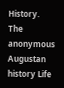History.
The anonymous Augustan history Life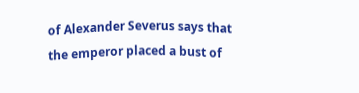of Alexander Severus says that the emperor placed a bust of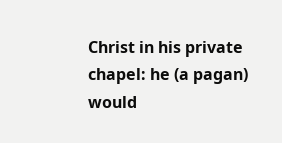Christ in his private chapel: he (a pagan) would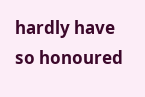hardly have so honoured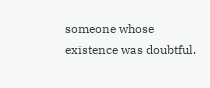someone whose existence was doubtful.